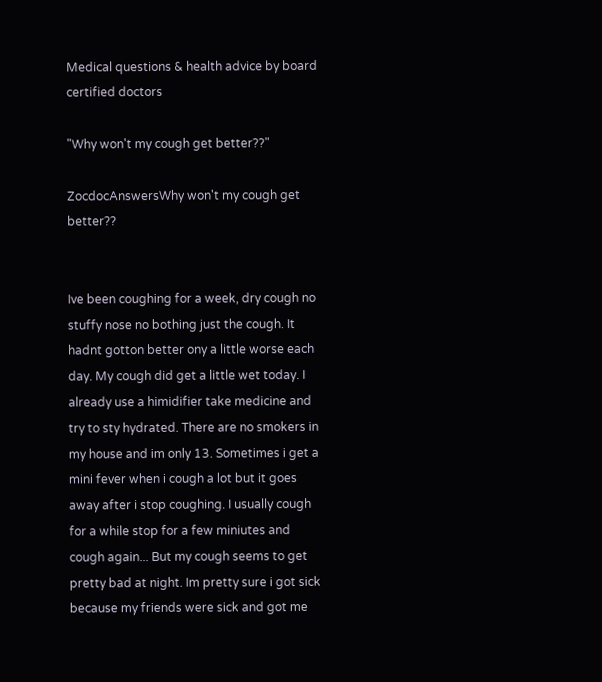Medical questions & health advice by board certified doctors

"Why won't my cough get better??"

ZocdocAnswersWhy won't my cough get better??


Ive been coughing for a week, dry cough no stuffy nose no bothing just the cough. It hadnt gotton better ony a little worse each day. My cough did get a little wet today. I already use a himidifier take medicine and try to sty hydrated. There are no smokers in my house and im only 13. Sometimes i get a mini fever when i cough a lot but it goes away after i stop coughing. I usually cough for a while stop for a few miniutes and cough again... But my cough seems to get pretty bad at night. Im pretty sure i got sick because my friends were sick and got me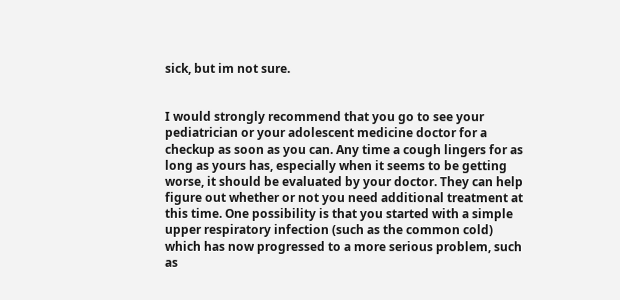sick, but im not sure.


I would strongly recommend that you go to see your pediatrician or your adolescent medicine doctor for a checkup as soon as you can. Any time a cough lingers for as long as yours has, especially when it seems to be getting worse, it should be evaluated by your doctor. They can help figure out whether or not you need additional treatment at this time. One possibility is that you started with a simple upper respiratory infection (such as the common cold) which has now progressed to a more serious problem, such as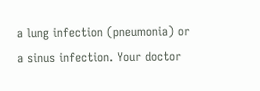a lung infection (pneumonia) or a sinus infection. Your doctor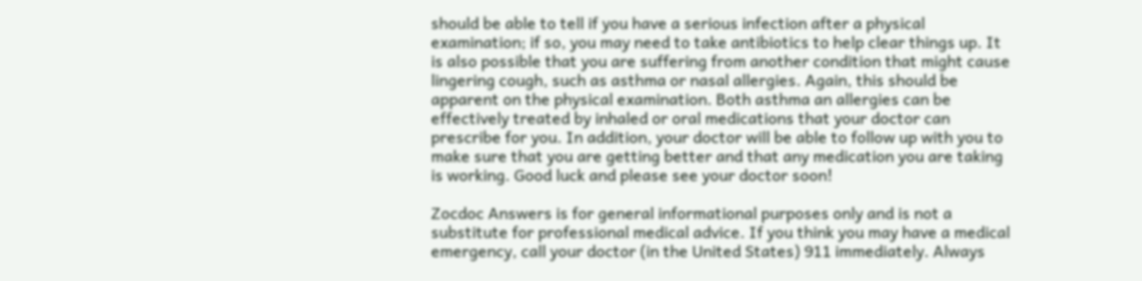should be able to tell if you have a serious infection after a physical examination; if so, you may need to take antibiotics to help clear things up. It is also possible that you are suffering from another condition that might cause lingering cough, such as asthma or nasal allergies. Again, this should be apparent on the physical examination. Both asthma an allergies can be effectively treated by inhaled or oral medications that your doctor can prescribe for you. In addition, your doctor will be able to follow up with you to make sure that you are getting better and that any medication you are taking is working. Good luck and please see your doctor soon!

Zocdoc Answers is for general informational purposes only and is not a substitute for professional medical advice. If you think you may have a medical emergency, call your doctor (in the United States) 911 immediately. Always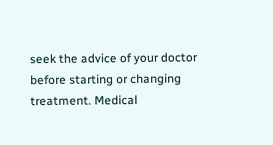seek the advice of your doctor before starting or changing treatment. Medical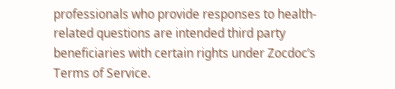professionals who provide responses to health-related questions are intended third party beneficiaries with certain rights under Zocdoc’s Terms of Service.